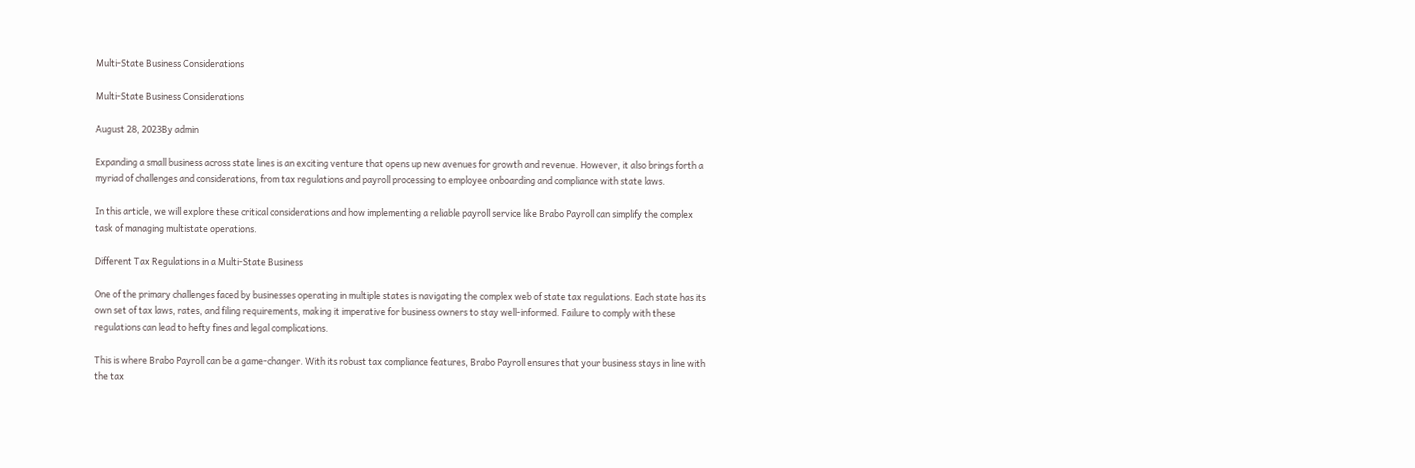Multi-State Business Considerations

Multi-State Business Considerations

August 28, 2023By admin

Expanding a small business across state lines is an exciting venture that opens up new avenues for growth and revenue. However, it also brings forth a myriad of challenges and considerations, from tax regulations and payroll processing to employee onboarding and compliance with state laws.

In this article, we will explore these critical considerations and how implementing a reliable payroll service like Brabo Payroll can simplify the complex task of managing multistate operations.

Different Tax Regulations in a Multi-State Business

One of the primary challenges faced by businesses operating in multiple states is navigating the complex web of state tax regulations. Each state has its own set of tax laws, rates, and filing requirements, making it imperative for business owners to stay well-informed. Failure to comply with these regulations can lead to hefty fines and legal complications.

This is where Brabo Payroll can be a game-changer. With its robust tax compliance features, Brabo Payroll ensures that your business stays in line with the tax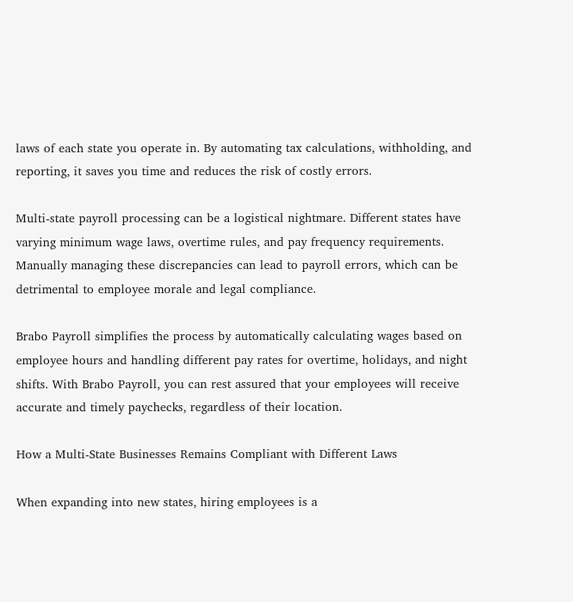laws of each state you operate in. By automating tax calculations, withholding, and reporting, it saves you time and reduces the risk of costly errors.

Multi-state payroll processing can be a logistical nightmare. Different states have varying minimum wage laws, overtime rules, and pay frequency requirements. Manually managing these discrepancies can lead to payroll errors, which can be detrimental to employee morale and legal compliance.

Brabo Payroll simplifies the process by automatically calculating wages based on employee hours and handling different pay rates for overtime, holidays, and night shifts. With Brabo Payroll, you can rest assured that your employees will receive accurate and timely paychecks, regardless of their location.

How a Multi-State Businesses Remains Compliant with Different Laws

When expanding into new states, hiring employees is a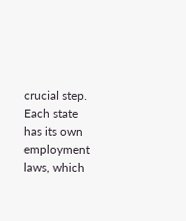crucial step. Each state has its own employment laws, which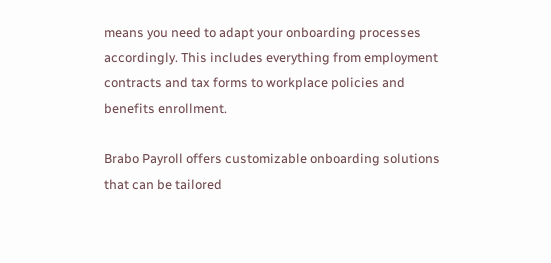means you need to adapt your onboarding processes accordingly. This includes everything from employment contracts and tax forms to workplace policies and benefits enrollment.

Brabo Payroll offers customizable onboarding solutions that can be tailored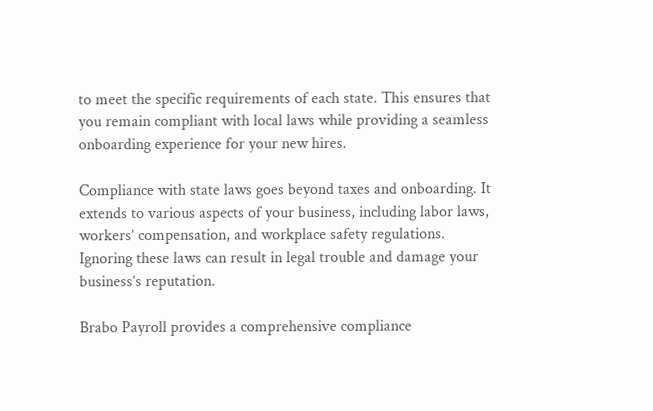to meet the specific requirements of each state. This ensures that you remain compliant with local laws while providing a seamless onboarding experience for your new hires.

Compliance with state laws goes beyond taxes and onboarding. It extends to various aspects of your business, including labor laws, workers’ compensation, and workplace safety regulations. Ignoring these laws can result in legal trouble and damage your business’s reputation.

Brabo Payroll provides a comprehensive compliance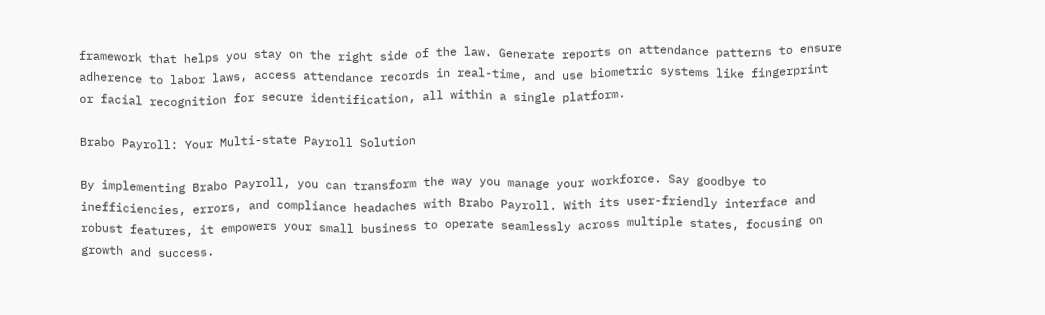framework that helps you stay on the right side of the law. Generate reports on attendance patterns to ensure adherence to labor laws, access attendance records in real-time, and use biometric systems like fingerprint or facial recognition for secure identification, all within a single platform.

Brabo Payroll: Your Multi-state Payroll Solution

By implementing Brabo Payroll, you can transform the way you manage your workforce. Say goodbye to inefficiencies, errors, and compliance headaches with Brabo Payroll. With its user-friendly interface and robust features, it empowers your small business to operate seamlessly across multiple states, focusing on growth and success.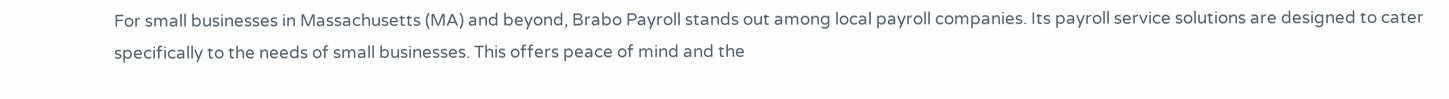For small businesses in Massachusetts (MA) and beyond, Brabo Payroll stands out among local payroll companies. Its payroll service solutions are designed to cater specifically to the needs of small businesses. This offers peace of mind and the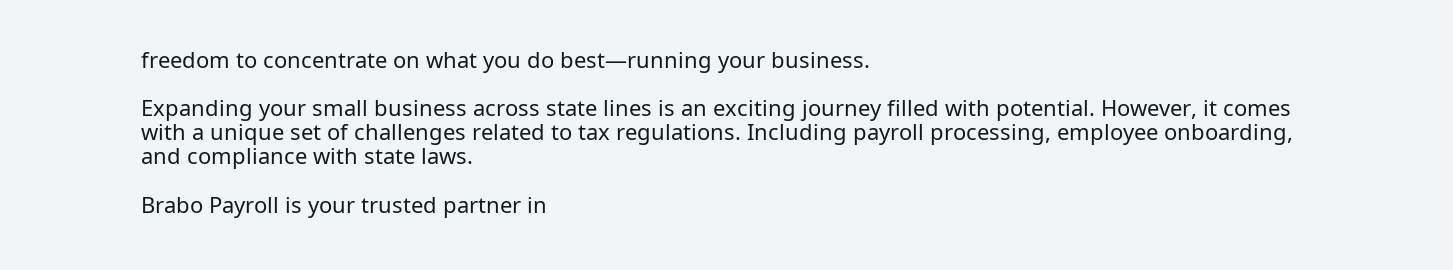freedom to concentrate on what you do best—running your business.

Expanding your small business across state lines is an exciting journey filled with potential. However, it comes with a unique set of challenges related to tax regulations. Including payroll processing, employee onboarding, and compliance with state laws.

Brabo Payroll is your trusted partner in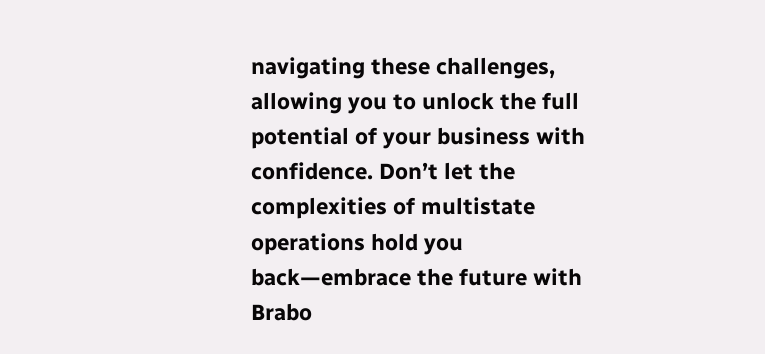navigating these challenges, allowing you to unlock the full potential of your business with confidence. Don’t let the complexities of multistate operations hold you back—embrace the future with Brabo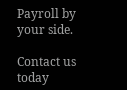Payroll by your side.

Contact us today